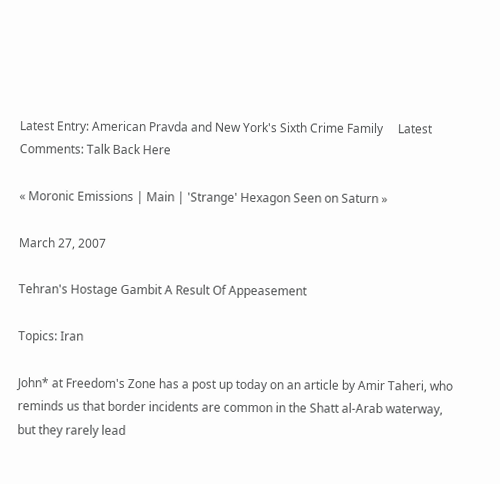Latest Entry: American Pravda and New York's Sixth Crime Family     Latest Comments: Talk Back Here

« Moronic Emissions | Main | 'Strange' Hexagon Seen on Saturn »

March 27, 2007

Tehran's Hostage Gambit A Result Of Appeasement

Topics: Iran

John* at Freedom's Zone has a post up today on an article by Amir Taheri, who reminds us that border incidents are common in the Shatt al-Arab waterway, but they rarely lead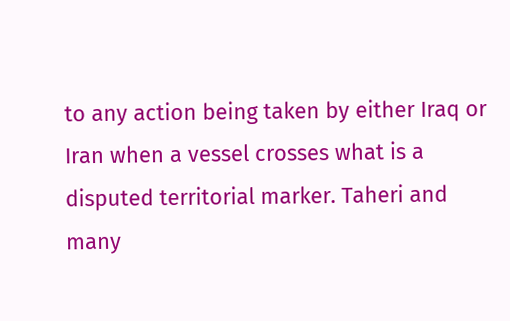to any action being taken by either Iraq or Iran when a vessel crosses what is a disputed territorial marker. Taheri and many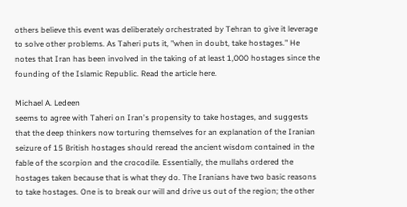others believe this event was deliberately orchestrated by Tehran to give it leverage to solve other problems. As Taheri puts it, "when in doubt, take hostages." He notes that Iran has been involved in the taking of at least 1,000 hostages since the founding of the Islamic Republic. Read the article here.

Michael A. Ledeen
seems to agree with Taheri on Iran's propensity to take hostages, and suggests that the deep thinkers now torturing themselves for an explanation of the Iranian seizure of 15 British hostages should reread the ancient wisdom contained in the fable of the scorpion and the crocodile. Essentially, the mullahs ordered the hostages taken because that is what they do. The Iranians have two basic reasons to take hostages. One is to break our will and drive us out of the region; the other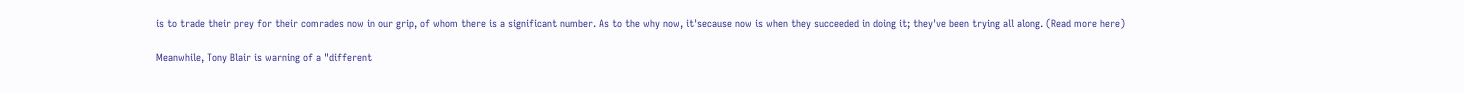is to trade their prey for their comrades now in our grip, of whom there is a significant number. As to the why now, it'secause now is when they succeeded in doing it; they've been trying all along. (Read more here)

Meanwhile, Tony Blair is warning of a "different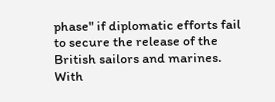phase" if diplomatic efforts fail to secure the release of the British sailors and marines. With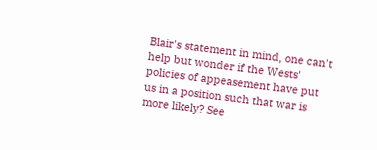Blair's statement in mind, one can't help but wonder if the Wests' policies of appeasement have put us in a position such that war is more likely? See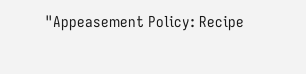"Appeasement Policy: Recipe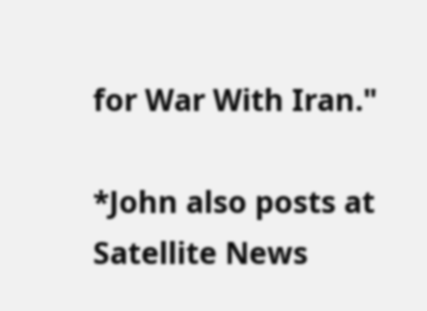for War With Iran."

*John also posts at Satellite News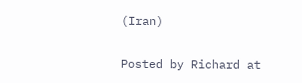(Iran)

Posted by Richard at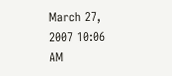March 27, 2007 10:06 AM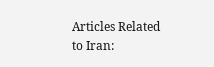Articles Related to Iran: